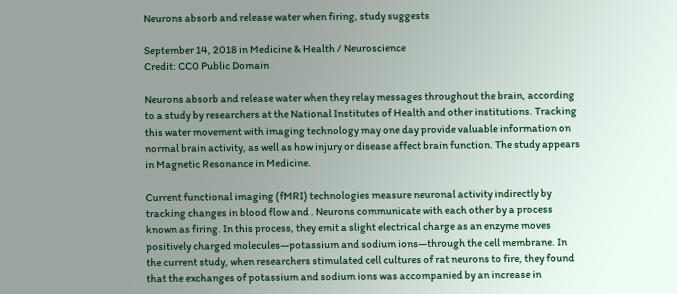Neurons absorb and release water when firing, study suggests

September 14, 2018 in Medicine & Health / Neuroscience
Credit: CC0 Public Domain

Neurons absorb and release water when they relay messages throughout the brain, according to a study by researchers at the National Institutes of Health and other institutions. Tracking this water movement with imaging technology may one day provide valuable information on normal brain activity, as well as how injury or disease affect brain function. The study appears in Magnetic Resonance in Medicine.

Current functional imaging (fMRI) technologies measure neuronal activity indirectly by tracking changes in blood flow and . Neurons communicate with each other by a process known as firing. In this process, they emit a slight electrical charge as an enzyme moves positively charged molecules—potassium and sodium ions—through the cell membrane. In the current study, when researchers stimulated cell cultures of rat neurons to fire, they found that the exchanges of potassium and sodium ions was accompanied by an increase in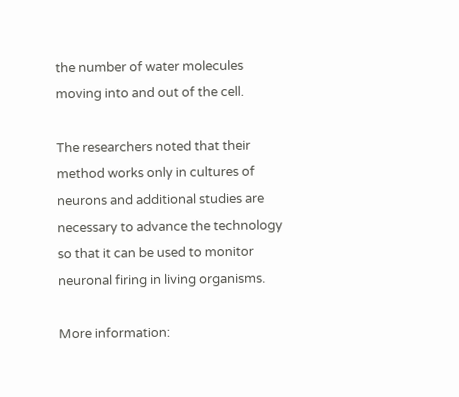the number of water molecules moving into and out of the cell.

The researchers noted that their method works only in cultures of neurons and additional studies are necessary to advance the technology so that it can be used to monitor neuronal firing in living organisms.

More information: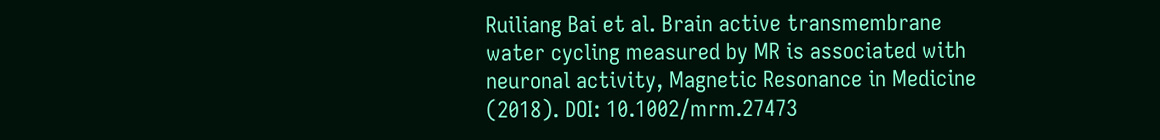Ruiliang Bai et al. Brain active transmembrane water cycling measured by MR is associated with neuronal activity, Magnetic Resonance in Medicine (2018). DOI: 10.1002/mrm.27473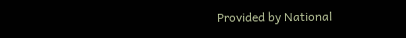Provided by National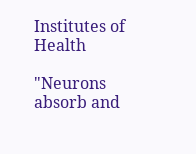Institutes of Health

"Neurons absorb and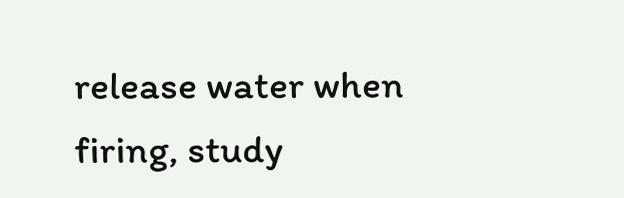release water when firing, study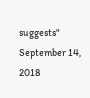suggests" September 14, 2018